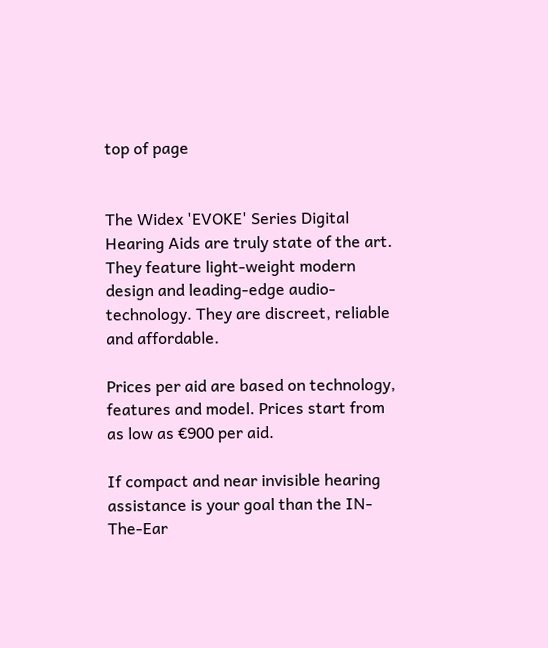top of page


The Widex 'EVOKE' Series Digital Hearing Aids are truly state of the art. They feature light-weight modern design and leading-edge audio-technology. They are discreet, reliable and affordable.

Prices per aid are based on technology, features and model. Prices start from as low as €900 per aid.

If compact and near invisible hearing assistance is your goal than the IN-The-Ear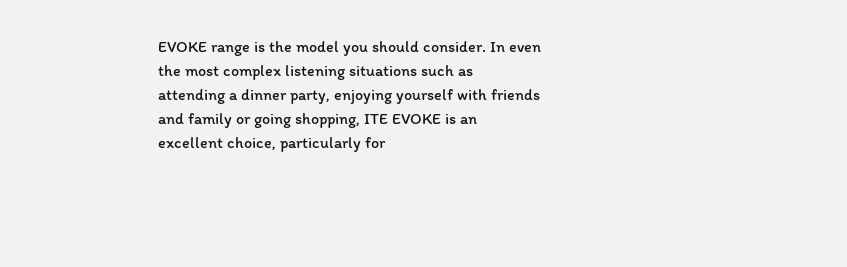EVOKE range is the model you should consider. In even the most complex listening situations such as attending a dinner party, enjoying yourself with friends and family or going shopping, ITE EVOKE is an excellent choice, particularly for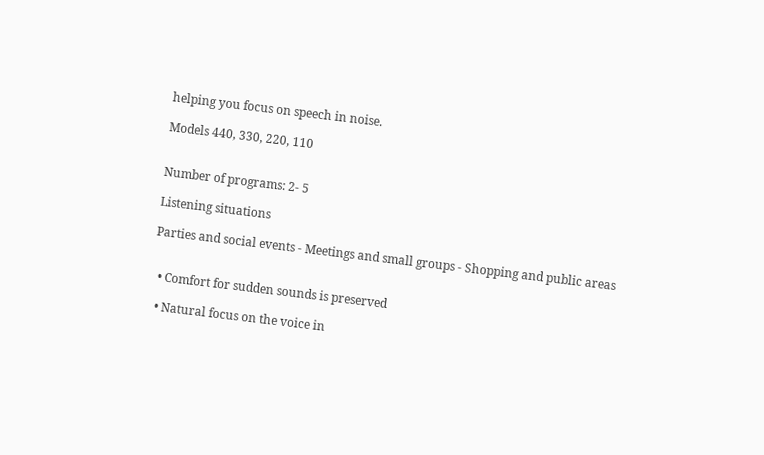helping you focus on speech in noise.

Models 440, 330, 220, 110


Number of programs: 2- 5

Listening situations

Parties and social events - Meetings and small groups - Shopping and public areas


  • Comfort for sudden sounds is preserved

  • Natural focus on the voice in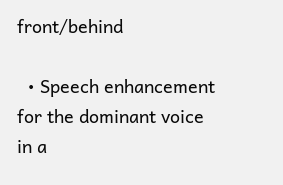front/behind

  • Speech enhancement for the dominant voice in a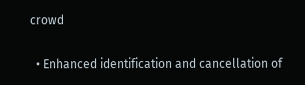crowd

  • Enhanced identification and cancellation of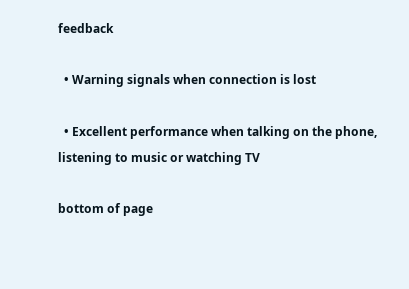feedback

  • Warning signals when connection is lost

  • Excellent performance when talking on the phone, listening to music or watching TV

bottom of page